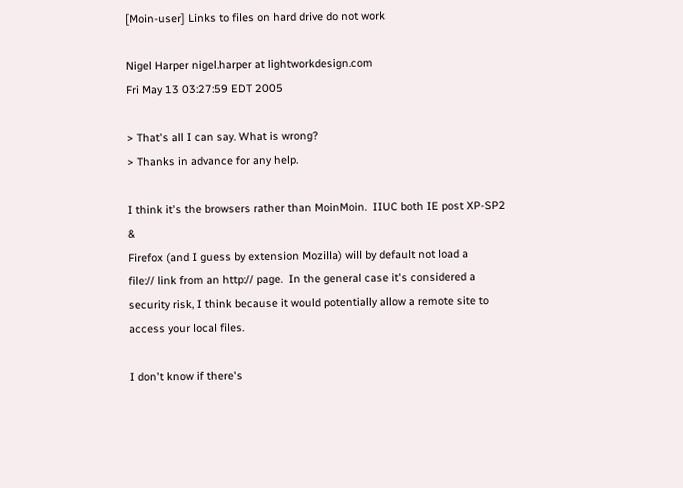[Moin-user] Links to files on hard drive do not work

Nigel Harper nigel.harper at lightworkdesign.com
Fri May 13 03:27:59 EDT 2005

> That's all I can say. What is wrong?
> Thanks in advance for any help.

I think it's the browsers rather than MoinMoin.  IIUC both IE post XP-SP2 &
Firefox (and I guess by extension Mozilla) will by default not load a
file:// link from an http:// page.  In the general case it's considered a
security risk, I think because it would potentially allow a remote site to
access your local files.

I don't know if there's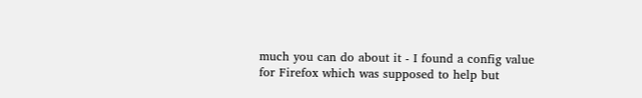much you can do about it - I found a config value
for Firefox which was supposed to help but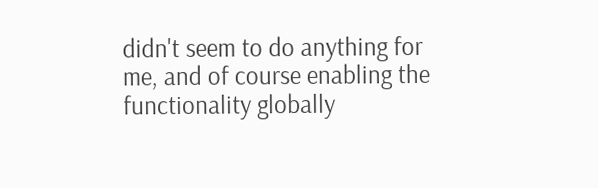didn't seem to do anything for
me, and of course enabling the functionality globally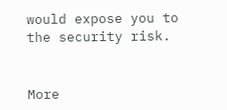would expose you to
the security risk.


More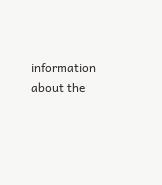information about the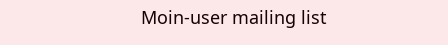Moin-user mailing list